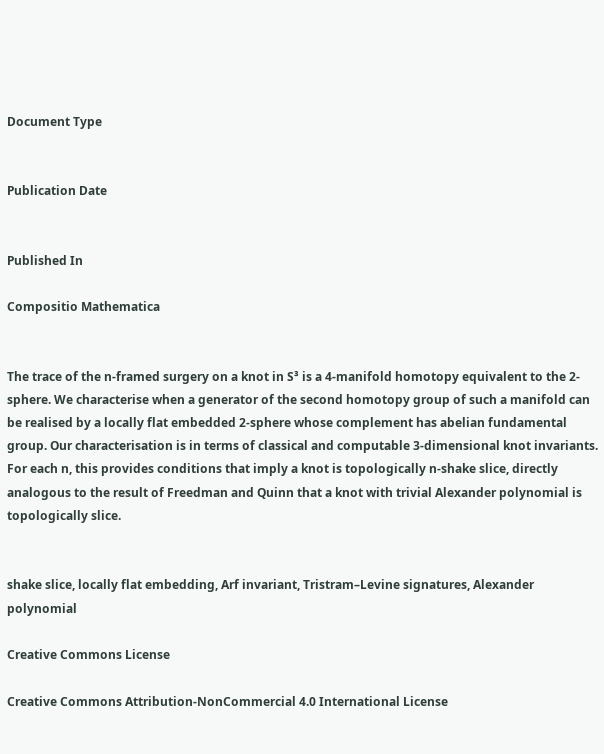Document Type


Publication Date


Published In

Compositio Mathematica


The trace of the n-framed surgery on a knot in S³ is a 4-manifold homotopy equivalent to the 2-sphere. We characterise when a generator of the second homotopy group of such a manifold can be realised by a locally flat embedded 2-sphere whose complement has abelian fundamental group. Our characterisation is in terms of classical and computable 3-dimensional knot invariants. For each n, this provides conditions that imply a knot is topologically n-shake slice, directly analogous to the result of Freedman and Quinn that a knot with trivial Alexander polynomial is topologically slice.


shake slice, locally flat embedding, Arf invariant, Tristram–Levine signatures, Alexander polynomial

Creative Commons License

Creative Commons Attribution-NonCommercial 4.0 International License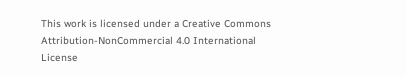This work is licensed under a Creative Commons Attribution-NonCommercial 4.0 International License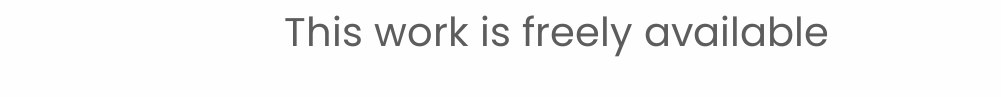This work is freely available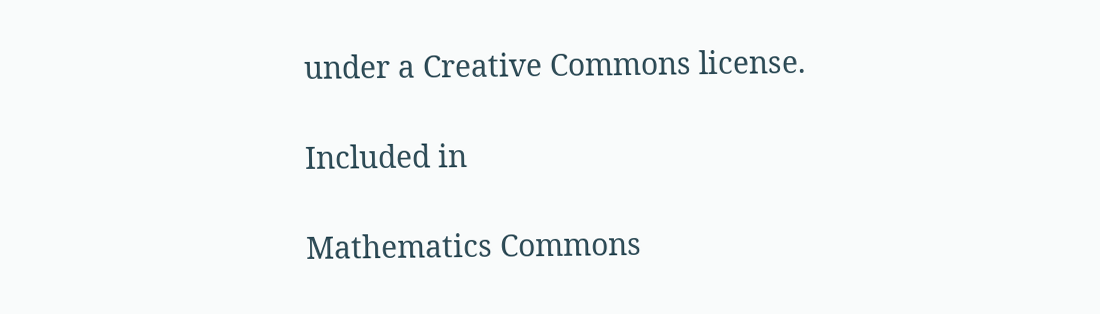under a Creative Commons license.

Included in

Mathematics Commons